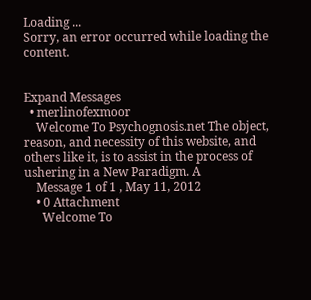Loading ...
Sorry, an error occurred while loading the content.


Expand Messages
  • merlinofexmoor
    Welcome To Psychognosis.net The object, reason, and necessity of this website, and others like it, is to assist in the process of ushering in a New Paradigm. A
    Message 1 of 1 , May 11, 2012
    • 0 Attachment
      Welcome To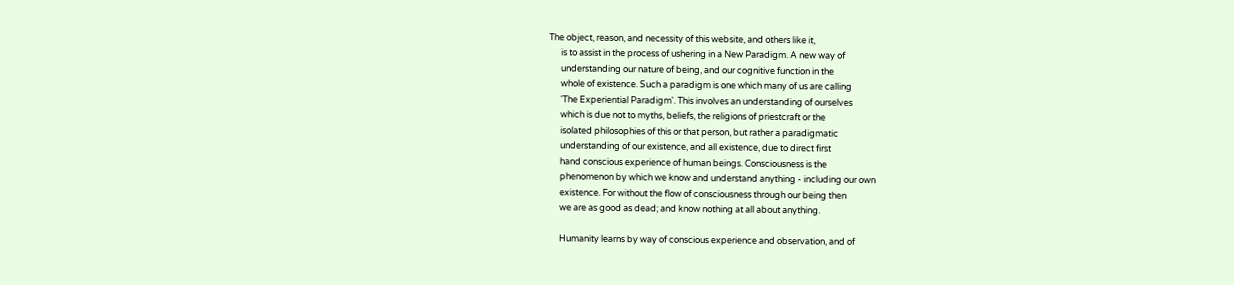The object, reason, and necessity of this website, and others like it,
      is to assist in the process of ushering in a New Paradigm. A new way of
      understanding our nature of being, and our cognitive function in the
      whole of existence. Such a paradigm is one which many of us are calling
      'The Experiential Paradigm'. This involves an understanding of ourselves
      which is due not to myths, beliefs, the religions of priestcraft or the
      isolated philosophies of this or that person, but rather a paradigmatic
      understanding of our existence, and all existence, due to direct first
      hand conscious experience of human beings. Consciousness is the
      phenomenon by which we know and understand anything - including our own
      existence. For without the flow of consciousness through our being then
      we are as good as dead; and know nothing at all about anything.

      Humanity learns by way of conscious experience and observation, and of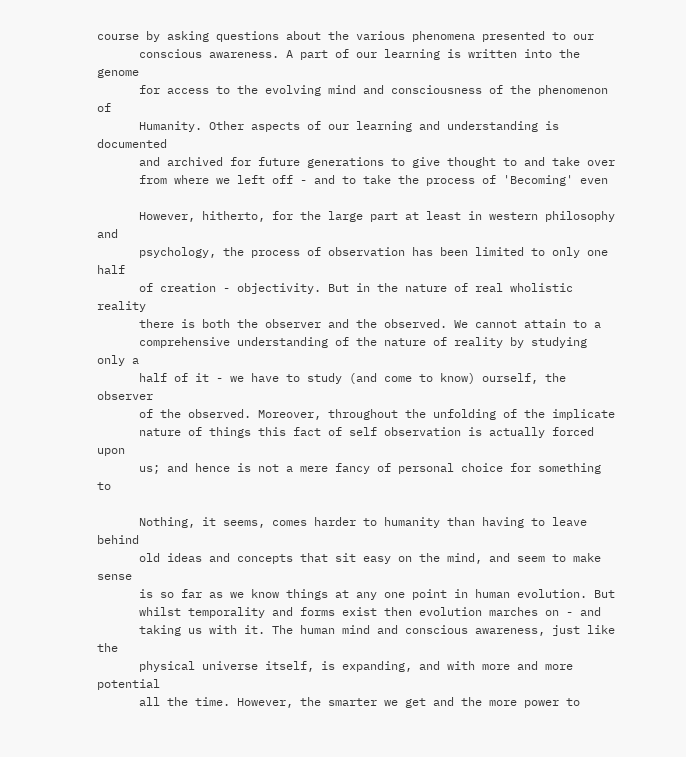course by asking questions about the various phenomena presented to our
      conscious awareness. A part of our learning is written into the genome
      for access to the evolving mind and consciousness of the phenomenon of
      Humanity. Other aspects of our learning and understanding is documented
      and archived for future generations to give thought to and take over
      from where we left off - and to take the process of 'Becoming' even

      However, hitherto, for the large part at least in western philosophy and
      psychology, the process of observation has been limited to only one half
      of creation - objectivity. But in the nature of real wholistic reality
      there is both the observer and the observed. We cannot attain to a
      comprehensive understanding of the nature of reality by studying only a
      half of it - we have to study (and come to know) ourself, the observer
      of the observed. Moreover, throughout the unfolding of the implicate
      nature of things this fact of self observation is actually forced upon
      us; and hence is not a mere fancy of personal choice for something to

      Nothing, it seems, comes harder to humanity than having to leave behind
      old ideas and concepts that sit easy on the mind, and seem to make sense
      is so far as we know things at any one point in human evolution. But
      whilst temporality and forms exist then evolution marches on - and
      taking us with it. The human mind and conscious awareness, just like the
      physical universe itself, is expanding, and with more and more potential
      all the time. However, the smarter we get and the more power to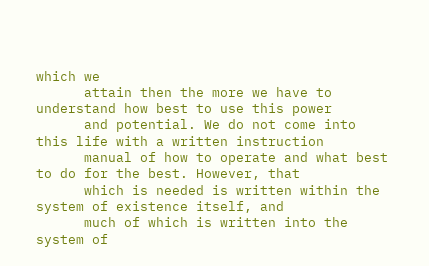which we
      attain then the more we have to understand how best to use this power
      and potential. We do not come into this life with a written instruction
      manual of how to operate and what best to do for the best. However, that
      which is needed is written within the system of existence itself, and
      much of which is written into the system of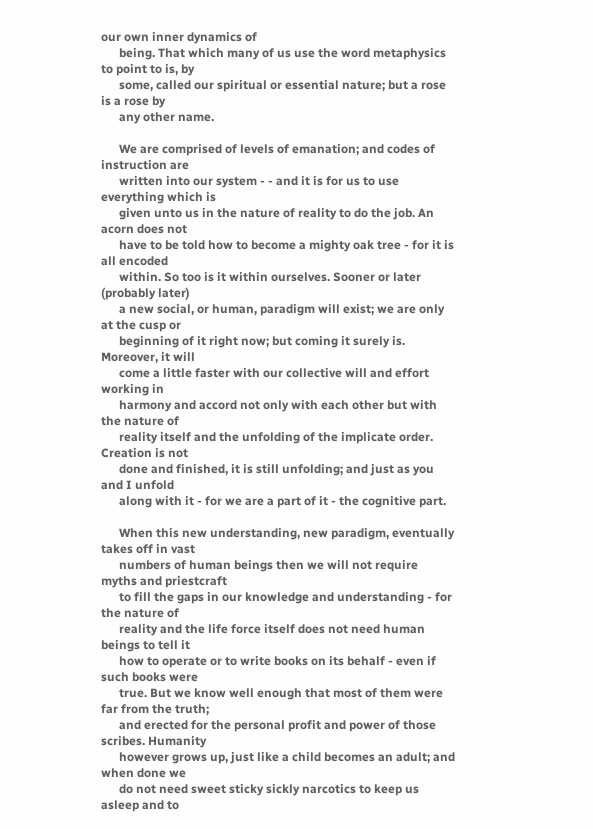our own inner dynamics of
      being. That which many of us use the word metaphysics to point to is, by
      some, called our spiritual or essential nature; but a rose is a rose by
      any other name.

      We are comprised of levels of emanation; and codes of instruction are
      written into our system - - and it is for us to use everything which is
      given unto us in the nature of reality to do the job. An acorn does not
      have to be told how to become a mighty oak tree - for it is all encoded
      within. So too is it within ourselves. Sooner or later (probably later)
      a new social, or human, paradigm will exist; we are only at the cusp or
      beginning of it right now; but coming it surely is. Moreover, it will
      come a little faster with our collective will and effort working in
      harmony and accord not only with each other but with the nature of
      reality itself and the unfolding of the implicate order. Creation is not
      done and finished, it is still unfolding; and just as you and I unfold
      along with it - for we are a part of it - the cognitive part.

      When this new understanding, new paradigm, eventually takes off in vast
      numbers of human beings then we will not require myths and priestcraft
      to fill the gaps in our knowledge and understanding - for the nature of
      reality and the life force itself does not need human beings to tell it
      how to operate or to write books on its behalf - even if such books were
      true. But we know well enough that most of them were far from the truth;
      and erected for the personal profit and power of those scribes. Humanity
      however grows up, just like a child becomes an adult; and when done we
      do not need sweet sticky sickly narcotics to keep us asleep and to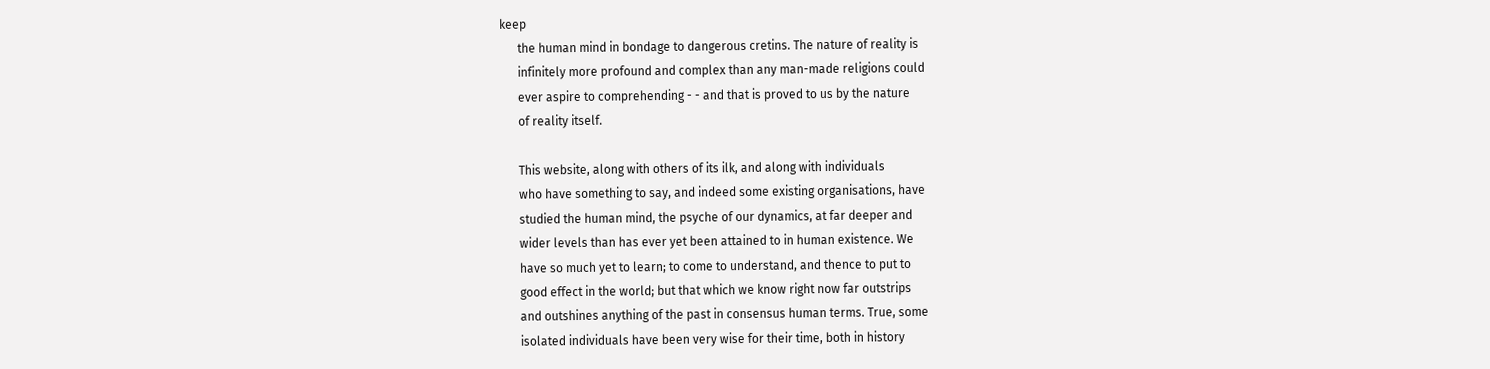keep
      the human mind in bondage to dangerous cretins. The nature of reality is
      infinitely more profound and complex than any man-made religions could
      ever aspire to comprehending - - and that is proved to us by the nature
      of reality itself.

      This website, along with others of its ilk, and along with individuals
      who have something to say, and indeed some existing organisations, have
      studied the human mind, the psyche of our dynamics, at far deeper and
      wider levels than has ever yet been attained to in human existence. We
      have so much yet to learn; to come to understand, and thence to put to
      good effect in the world; but that which we know right now far outstrips
      and outshines anything of the past in consensus human terms. True, some
      isolated individuals have been very wise for their time, both in history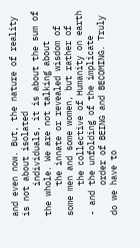and even now. But, the nature of reality is not about isolated
      individuals, it is about the sum of the whole. We are not talking about
      the innate or revealed wisdom of some men and some women, but rather of
      the collective of Humanity on earth - and the unfolding of the implicate
      order of BEING and BECOMING. Truly do we have to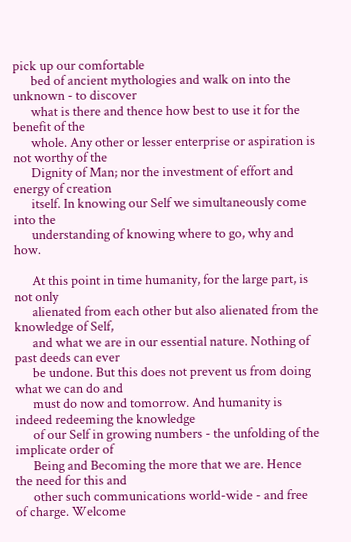pick up our comfortable
      bed of ancient mythologies and walk on into the unknown - to discover
      what is there and thence how best to use it for the benefit of the
      whole. Any other or lesser enterprise or aspiration is not worthy of the
      Dignity of Man; nor the investment of effort and energy of creation
      itself. In knowing our Self we simultaneously come into the
      understanding of knowing where to go, why and how.

      At this point in time humanity, for the large part, is not only
      alienated from each other but also alienated from the knowledge of Self,
      and what we are in our essential nature. Nothing of past deeds can ever
      be undone. But this does not prevent us from doing what we can do and
      must do now and tomorrow. And humanity is indeed redeeming the knowledge
      of our Self in growing numbers - the unfolding of the implicate order of
      Being and Becoming the more that we are. Hence the need for this and
      other such communications world-wide - and free of charge. Welcome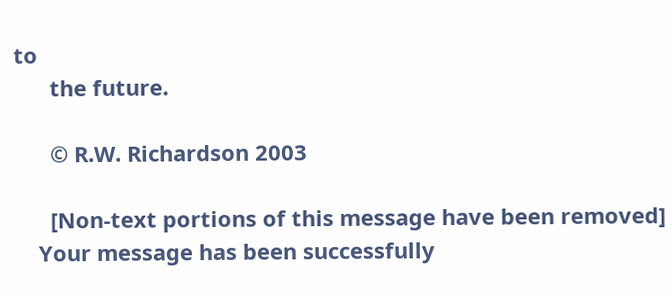to
      the future.

      © R.W. Richardson 2003

      [Non-text portions of this message have been removed]
    Your message has been successfully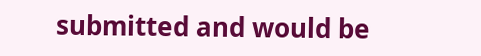submitted and would be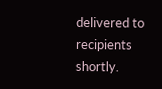delivered to recipients shortly.